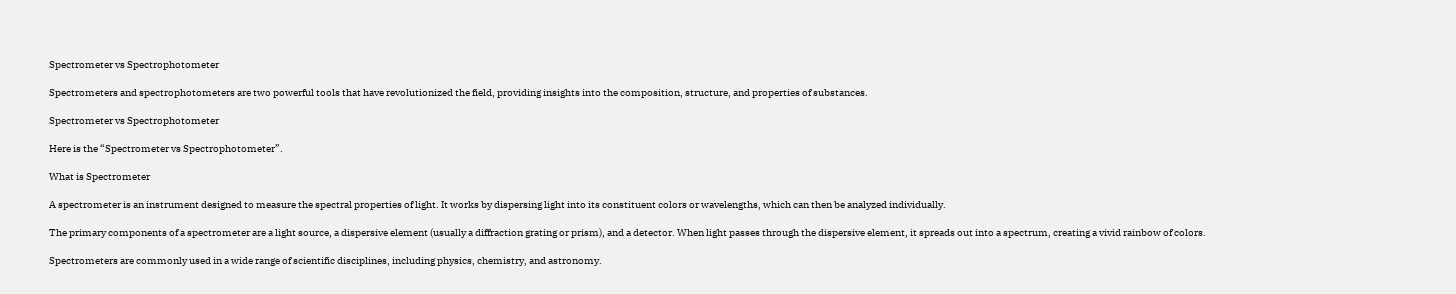Spectrometer vs Spectrophotometer

Spectrometers and spectrophotometers are two powerful tools that have revolutionized the field, providing insights into the composition, structure, and properties of substances.

Spectrometer vs Spectrophotometer

Here is the “Spectrometer vs Spectrophotometer”.

What is Spectrometer

A spectrometer is an instrument designed to measure the spectral properties of light. It works by dispersing light into its constituent colors or wavelengths, which can then be analyzed individually.

The primary components of a spectrometer are a light source, a dispersive element (usually a diffraction grating or prism), and a detector. When light passes through the dispersive element, it spreads out into a spectrum, creating a vivid rainbow of colors.

Spectrometers are commonly used in a wide range of scientific disciplines, including physics, chemistry, and astronomy.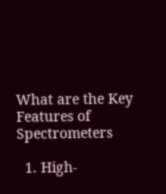What are the Key Features of Spectrometers

  1. High-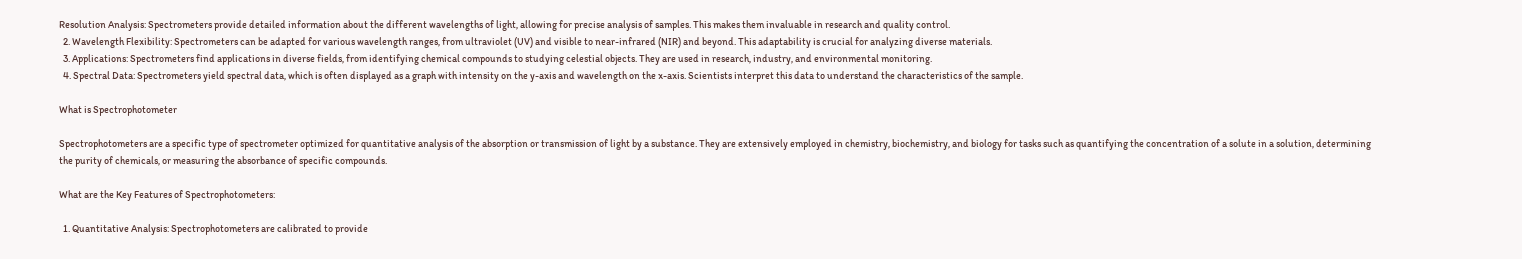Resolution Analysis: Spectrometers provide detailed information about the different wavelengths of light, allowing for precise analysis of samples. This makes them invaluable in research and quality control.
  2. Wavelength Flexibility: Spectrometers can be adapted for various wavelength ranges, from ultraviolet (UV) and visible to near-infrared (NIR) and beyond. This adaptability is crucial for analyzing diverse materials.
  3. Applications: Spectrometers find applications in diverse fields, from identifying chemical compounds to studying celestial objects. They are used in research, industry, and environmental monitoring.
  4. Spectral Data: Spectrometers yield spectral data, which is often displayed as a graph with intensity on the y-axis and wavelength on the x-axis. Scientists interpret this data to understand the characteristics of the sample.

What is Spectrophotometer

Spectrophotometers are a specific type of spectrometer optimized for quantitative analysis of the absorption or transmission of light by a substance. They are extensively employed in chemistry, biochemistry, and biology for tasks such as quantifying the concentration of a solute in a solution, determining the purity of chemicals, or measuring the absorbance of specific compounds.

What are the Key Features of Spectrophotometers:

  1. Quantitative Analysis: Spectrophotometers are calibrated to provide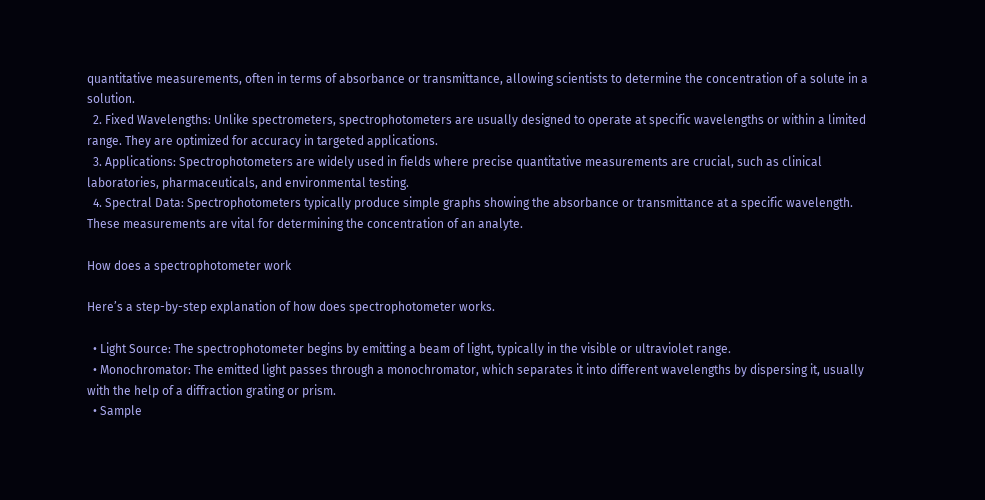quantitative measurements, often in terms of absorbance or transmittance, allowing scientists to determine the concentration of a solute in a solution.
  2. Fixed Wavelengths: Unlike spectrometers, spectrophotometers are usually designed to operate at specific wavelengths or within a limited range. They are optimized for accuracy in targeted applications.
  3. Applications: Spectrophotometers are widely used in fields where precise quantitative measurements are crucial, such as clinical laboratories, pharmaceuticals, and environmental testing.
  4. Spectral Data: Spectrophotometers typically produce simple graphs showing the absorbance or transmittance at a specific wavelength. These measurements are vital for determining the concentration of an analyte.

How does a spectrophotometer work

Here’s a step-by-step explanation of how does spectrophotometer works.

  • Light Source: The spectrophotometer begins by emitting a beam of light, typically in the visible or ultraviolet range.
  • Monochromator: The emitted light passes through a monochromator, which separates it into different wavelengths by dispersing it, usually with the help of a diffraction grating or prism.
  • Sample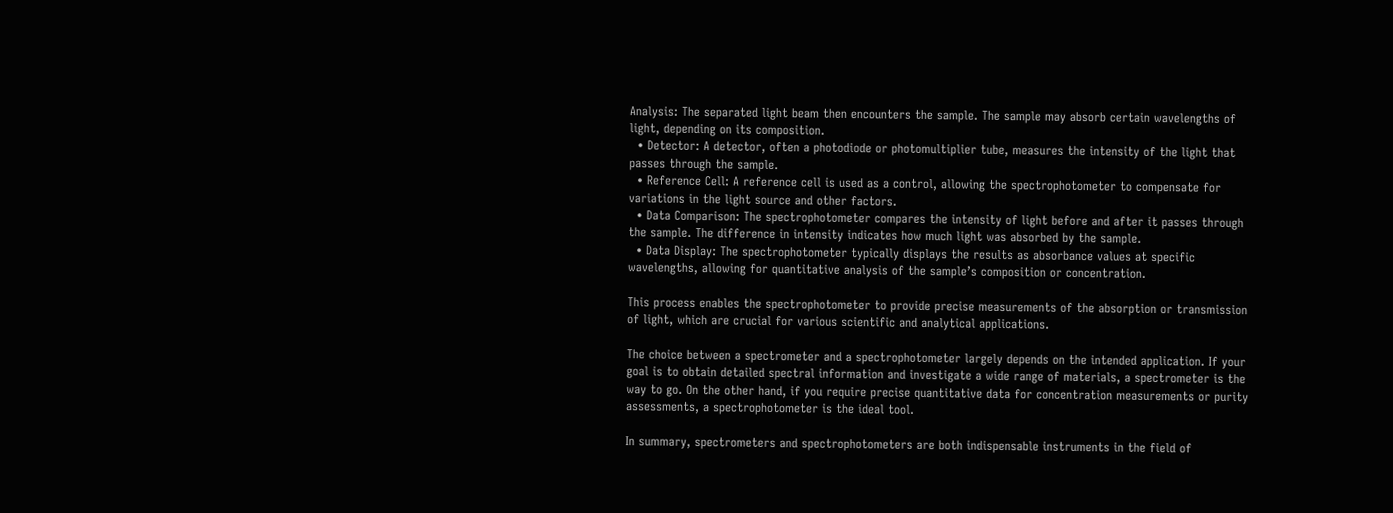Analysis: The separated light beam then encounters the sample. The sample may absorb certain wavelengths of light, depending on its composition.
  • Detector: A detector, often a photodiode or photomultiplier tube, measures the intensity of the light that passes through the sample.
  • Reference Cell: A reference cell is used as a control, allowing the spectrophotometer to compensate for variations in the light source and other factors.
  • Data Comparison: The spectrophotometer compares the intensity of light before and after it passes through the sample. The difference in intensity indicates how much light was absorbed by the sample.
  • Data Display: The spectrophotometer typically displays the results as absorbance values at specific wavelengths, allowing for quantitative analysis of the sample’s composition or concentration.

This process enables the spectrophotometer to provide precise measurements of the absorption or transmission of light, which are crucial for various scientific and analytical applications.

The choice between a spectrometer and a spectrophotometer largely depends on the intended application. If your goal is to obtain detailed spectral information and investigate a wide range of materials, a spectrometer is the way to go. On the other hand, if you require precise quantitative data for concentration measurements or purity assessments, a spectrophotometer is the ideal tool.

In summary, spectrometers and spectrophotometers are both indispensable instruments in the field of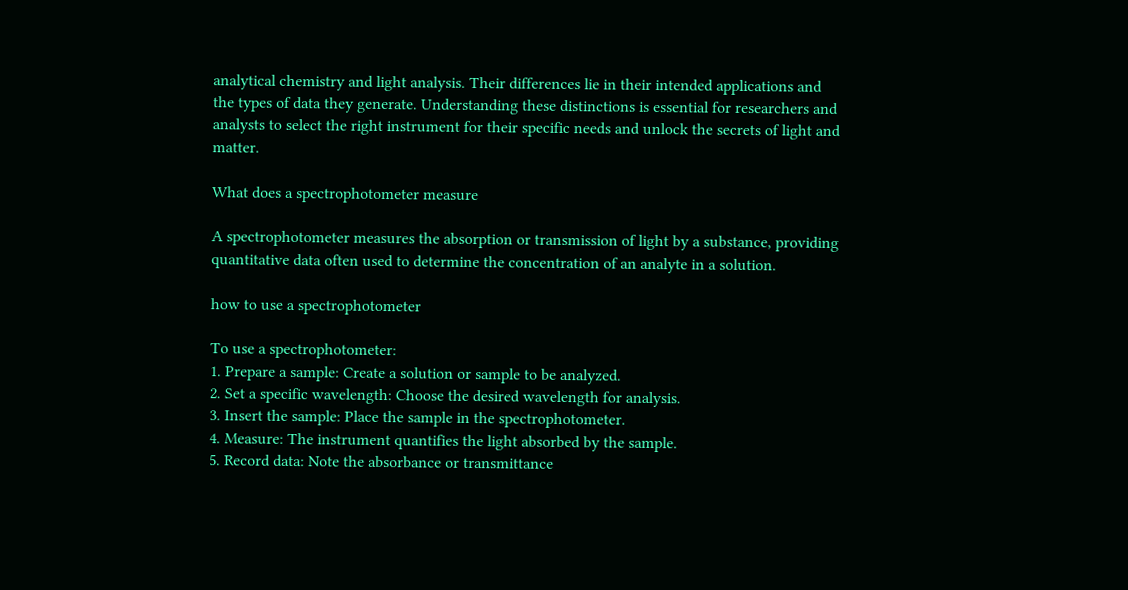analytical chemistry and light analysis. Their differences lie in their intended applications and the types of data they generate. Understanding these distinctions is essential for researchers and analysts to select the right instrument for their specific needs and unlock the secrets of light and matter.

What does a spectrophotometer measure

A spectrophotometer measures the absorption or transmission of light by a substance, providing quantitative data often used to determine the concentration of an analyte in a solution.

how to use a spectrophotometer

To use a spectrophotometer:
1. Prepare a sample: Create a solution or sample to be analyzed.
2. Set a specific wavelength: Choose the desired wavelength for analysis.
3. Insert the sample: Place the sample in the spectrophotometer.
4. Measure: The instrument quantifies the light absorbed by the sample.
5. Record data: Note the absorbance or transmittance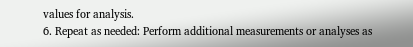values for analysis.
6. Repeat as needed: Perform additional measurements or analyses as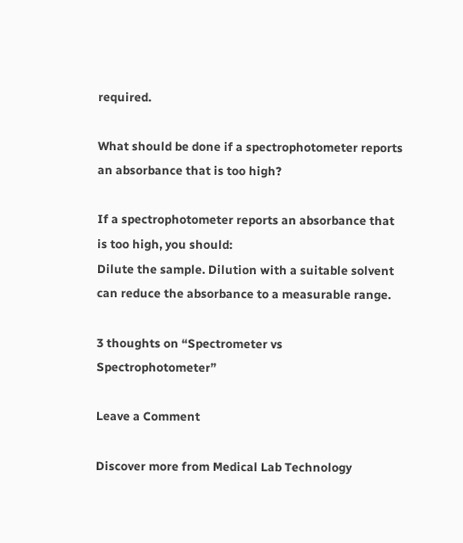required.

What should be done if a spectrophotometer reports an absorbance that is too high?

If a spectrophotometer reports an absorbance that is too high, you should:
Dilute the sample. Dilution with a suitable solvent can reduce the absorbance to a measurable range.

3 thoughts on “Spectrometer vs Spectrophotometer”

Leave a Comment

Discover more from Medical Lab Technology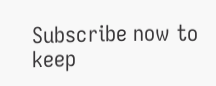Subscribe now to keep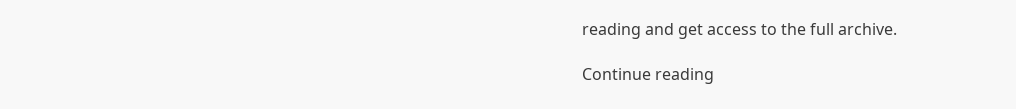reading and get access to the full archive.

Continue reading